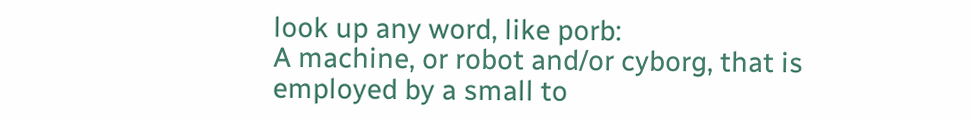look up any word, like porb:
A machine, or robot and/or cyborg, that is employed by a small to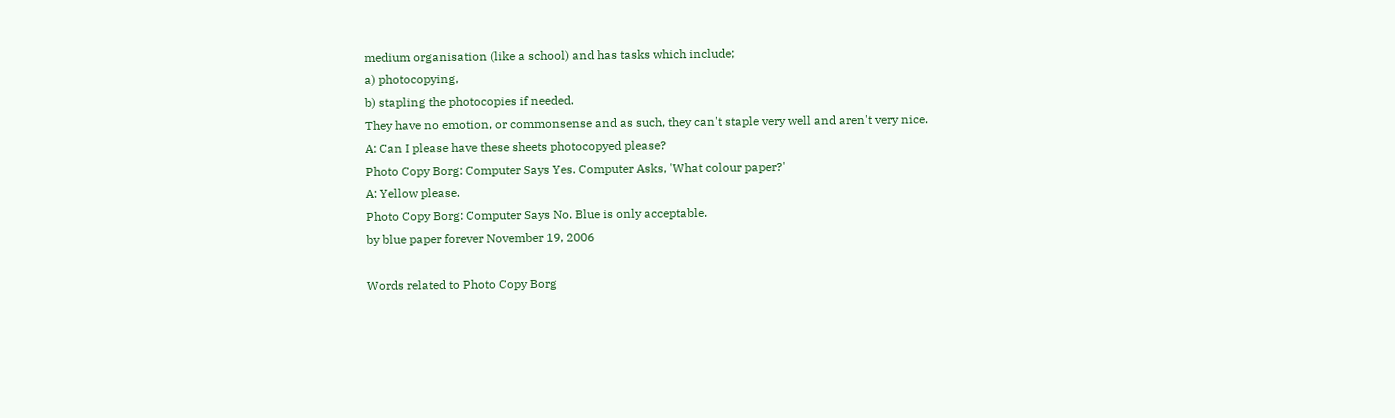medium organisation (like a school) and has tasks which include;
a) photocopying,
b) stapling the photocopies if needed.
They have no emotion, or commonsense and as such, they can't staple very well and aren't very nice.
A: Can I please have these sheets photocopyed please?
Photo Copy Borg: Computer Says Yes. Computer Asks, 'What colour paper?'
A: Yellow please.
Photo Copy Borg: Computer Says No. Blue is only acceptable.
by blue paper forever November 19, 2006

Words related to Photo Copy Borg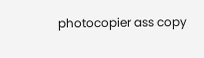photocopier ass copy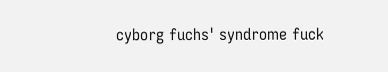cyborg fuchs' syndrome fuck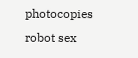photocopies robot sex